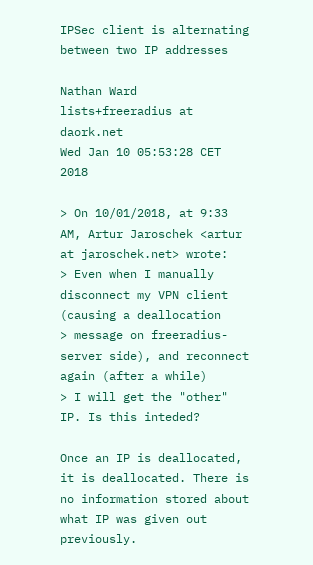IPSec client is alternating between two IP addresses

Nathan Ward lists+freeradius at daork.net
Wed Jan 10 05:53:28 CET 2018

> On 10/01/2018, at 9:33 AM, Artur Jaroschek <artur at jaroschek.net> wrote:
> Even when I manually disconnect my VPN client (causing a deallocation
> message on freeradius-server side), and reconnect again (after a while)
> I will get the "other" IP. Is this inteded?

Once an IP is deallocated, it is deallocated. There is no information stored about what IP was given out previously.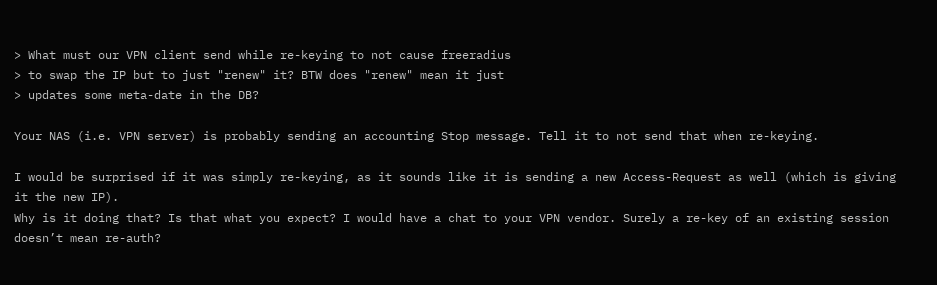> What must our VPN client send while re-keying to not cause freeradius
> to swap the IP but to just "renew" it? BTW does "renew" mean it just
> updates some meta-date in the DB?

Your NAS (i.e. VPN server) is probably sending an accounting Stop message. Tell it to not send that when re-keying.

I would be surprised if it was simply re-keying, as it sounds like it is sending a new Access-Request as well (which is giving it the new IP).
Why is it doing that? Is that what you expect? I would have a chat to your VPN vendor. Surely a re-key of an existing session doesn’t mean re-auth?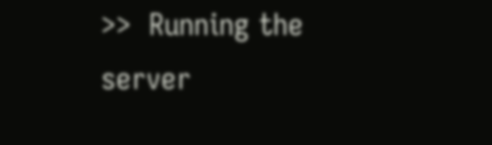>>  Running the server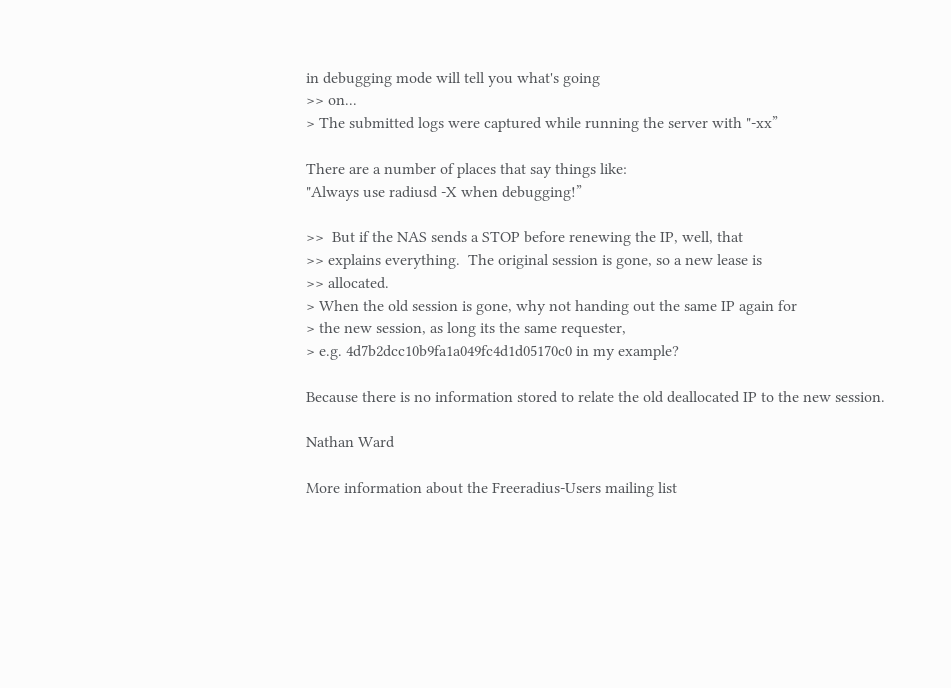in debugging mode will tell you what's going
>> on...
> The submitted logs were captured while running the server with "-xx”

There are a number of places that say things like:
"Always use radiusd -X when debugging!”

>>  But if the NAS sends a STOP before renewing the IP, well, that
>> explains everything.  The original session is gone, so a new lease is
>> allocated.
> When the old session is gone, why not handing out the same IP again for
> the new session, as long its the same requester,
> e.g. 4d7b2dcc10b9fa1a049fc4d1d05170c0 in my example?

Because there is no information stored to relate the old deallocated IP to the new session.

Nathan Ward

More information about the Freeradius-Users mailing list